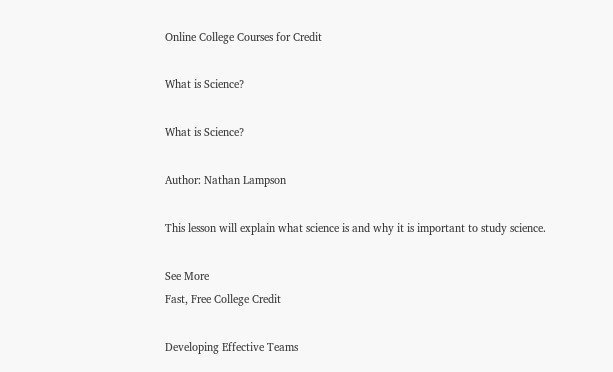Online College Courses for Credit

What is Science?

What is Science?

Author: Nathan Lampson

This lesson will explain what science is and why it is important to study science.

See More
Fast, Free College Credit

Developing Effective Teams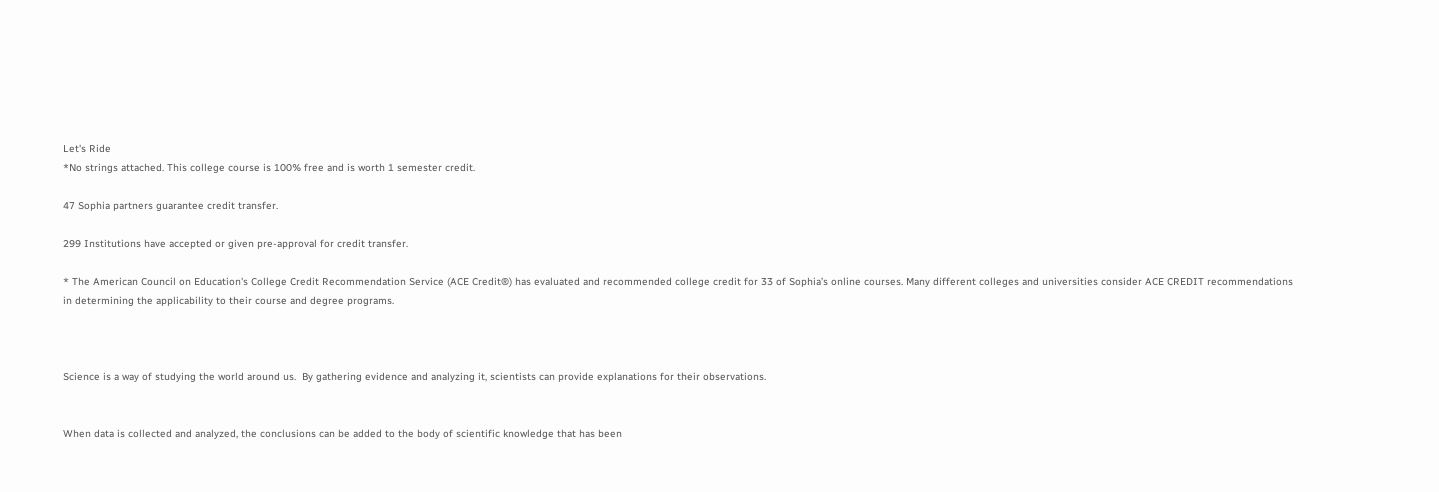Let's Ride
*No strings attached. This college course is 100% free and is worth 1 semester credit.

47 Sophia partners guarantee credit transfer.

299 Institutions have accepted or given pre-approval for credit transfer.

* The American Council on Education's College Credit Recommendation Service (ACE Credit®) has evaluated and recommended college credit for 33 of Sophia’s online courses. Many different colleges and universities consider ACE CREDIT recommendations in determining the applicability to their course and degree programs.



Science is a way of studying the world around us.  By gathering evidence and analyzing it, scientists can provide explanations for their observations.


When data is collected and analyzed, the conclusions can be added to the body of scientific knowledge that has been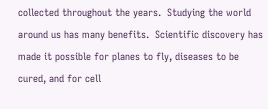collected throughout the years.  Studying the world around us has many benefits.  Scientific discovery has made it possible for planes to fly, diseases to be cured, and for cell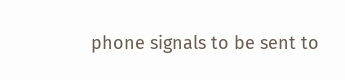phone signals to be sent to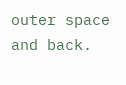outer space and back.